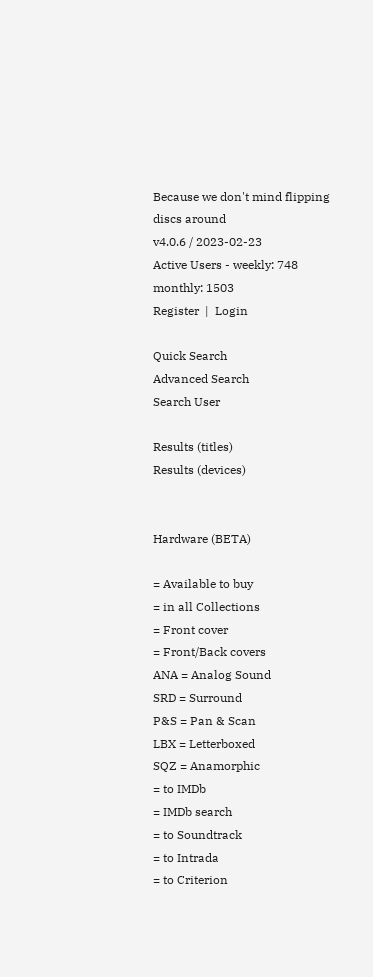Because we don't mind flipping discs around
v4.0.6 / 2023-02-23
Active Users - weekly: 748
monthly: 1503
Register  |  Login

Quick Search
Advanced Search
Search User

Results (titles)
Results (devices)


Hardware (BETA)

= Available to buy
= in all Collections
= Front cover
= Front/Back covers
ANA = Analog Sound
SRD = Surround
P&S = Pan & Scan
LBX = Letterboxed
SQZ = Anamorphic
= to IMDb
= IMDb search
= to Soundtrack
= to Intrada
= to Criterion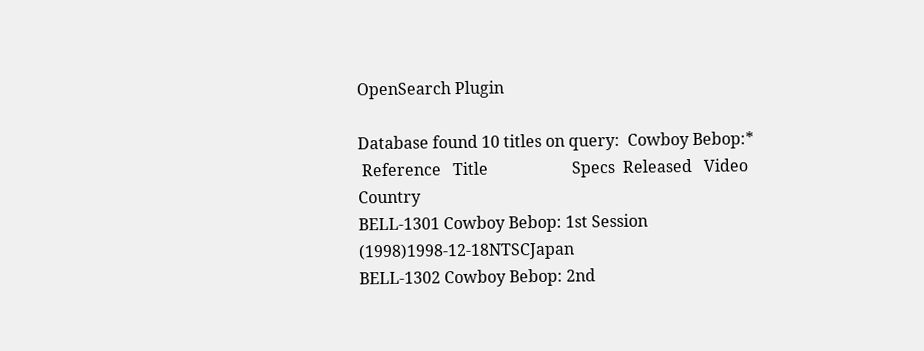OpenSearch Plugin

Database found 10 titles on query:  Cowboy Bebop:*
 Reference   Title                     Specs  Released   Video   Country
BELL-1301 Cowboy Bebop: 1st Session (1998)1998-12-18NTSCJapan
BELL-1302 Cowboy Bebop: 2nd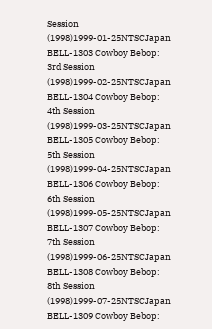Session (1998)1999-01-25NTSCJapan
BELL-1303 Cowboy Bebop: 3rd Session (1998)1999-02-25NTSCJapan
BELL-1304 Cowboy Bebop: 4th Session (1998)1999-03-25NTSCJapan
BELL-1305 Cowboy Bebop: 5th Session (1998)1999-04-25NTSCJapan
BELL-1306 Cowboy Bebop: 6th Session (1998)1999-05-25NTSCJapan
BELL-1307 Cowboy Bebop: 7th Session (1998)1999-06-25NTSCJapan
BELL-1308 Cowboy Bebop: 8th Session (1998)1999-07-25NTSCJapan
BELL-1309 Cowboy Bebop: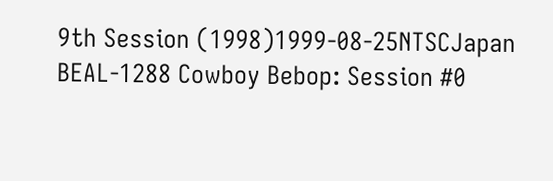9th Session (1998)1999-08-25NTSCJapan
BEAL-1288 Cowboy Bebop: Session #0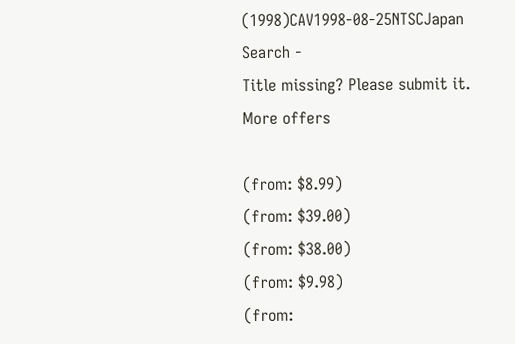(1998)CAV1998-08-25NTSCJapan
Search -
Title missing? Please submit it.
More offers

(from: $8.99)
(from: $39.00)
(from: $38.00)
(from: $9.98)
(from: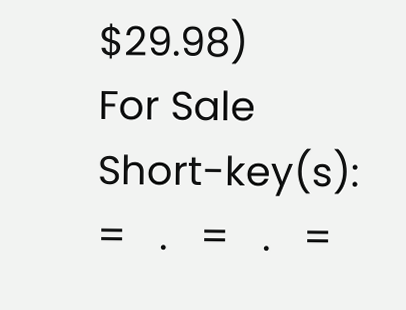$29.98)
For Sale
Short-key(s):   =   .   =   .   =